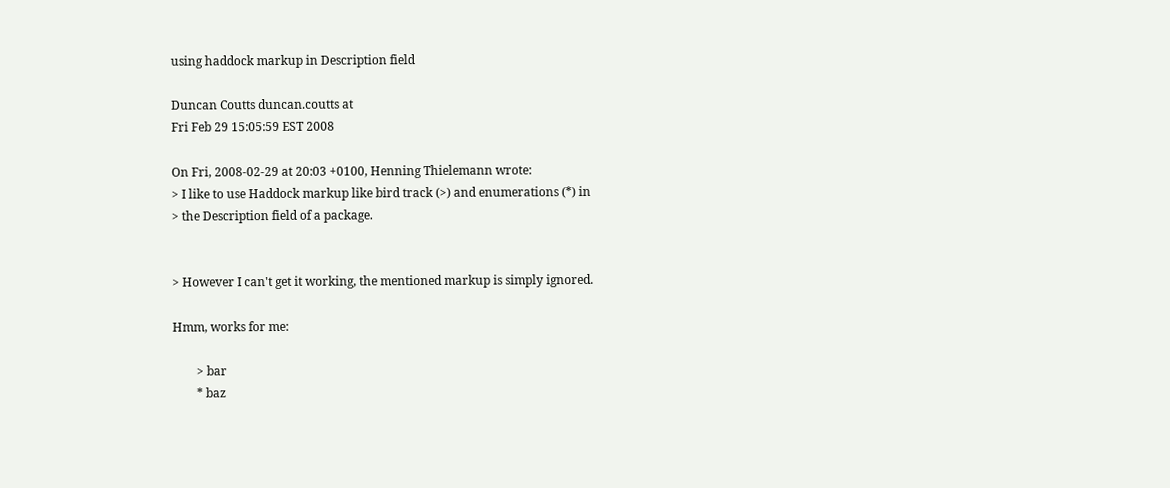using haddock markup in Description field

Duncan Coutts duncan.coutts at
Fri Feb 29 15:05:59 EST 2008

On Fri, 2008-02-29 at 20:03 +0100, Henning Thielemann wrote:
> I like to use Haddock markup like bird track (>) and enumerations (*) in
> the Description field of a package.


> However I can't get it working, the mentioned markup is simply ignored.

Hmm, works for me:

        > bar
        * baz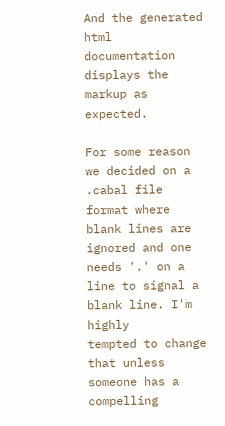And the generated html documentation displays the markup as expected.

For some reason we decided on a .cabal file format where blank lines are
ignored and one needs '.' on a line to signal a blank line. I'm highly
tempted to change that unless someone has a compelling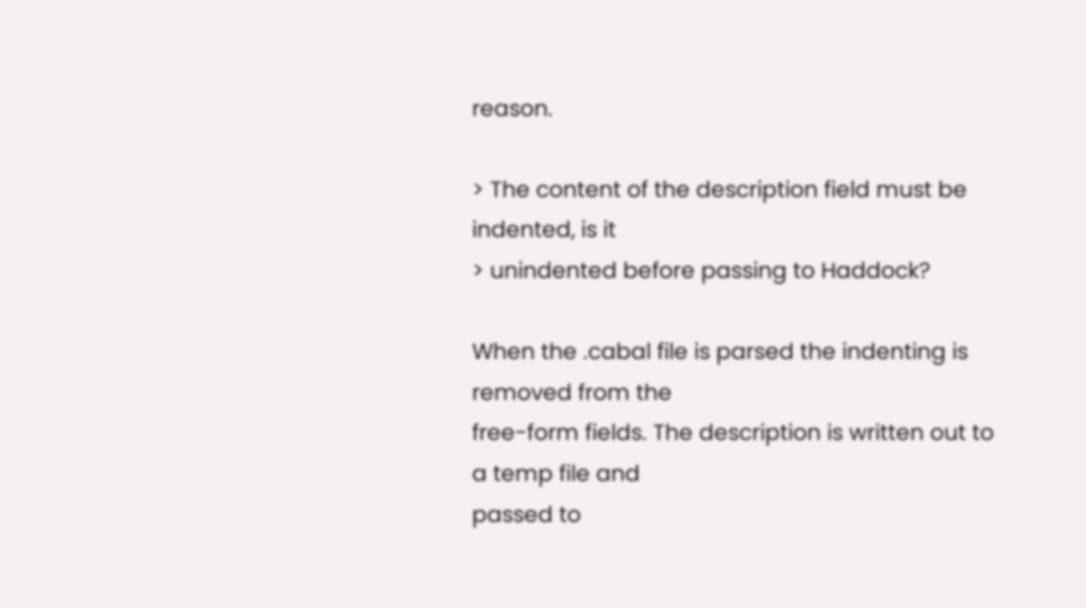reason.

> The content of the description field must be indented, is it
> unindented before passing to Haddock?

When the .cabal file is parsed the indenting is removed from the
free-form fields. The description is written out to a temp file and
passed to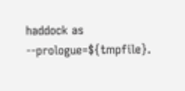haddock as --prologue=${tmpfile}.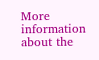More information about the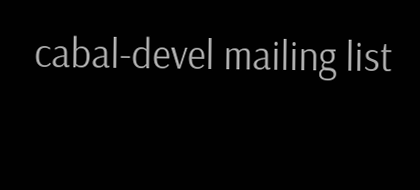cabal-devel mailing list